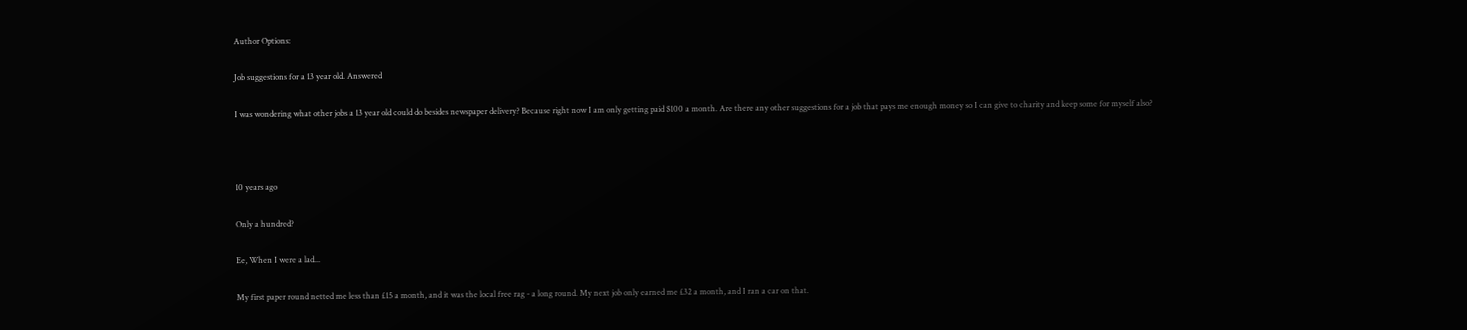Author Options:

Job suggestions for a 13 year old. Answered

I was wondering what other jobs a 13 year old could do besides newspaper delivery? Because right now I am only getting paid $100 a month. Are there any other suggestions for a job that pays me enough money so I can give to charity and keep some for myself also?



10 years ago

Only a hundred?

Ee, When I were a lad...

My first paper round netted me less than £15 a month, and it was the local free rag - a long round. My next job only earned me £32 a month, and I ran a car on that.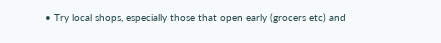• Try local shops, especially those that open early (grocers etc) and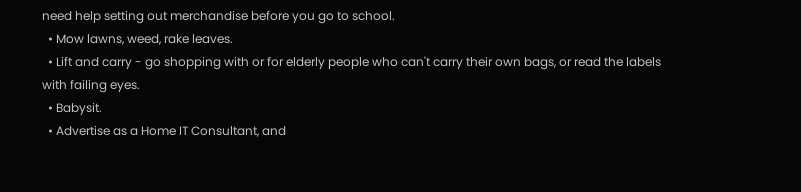need help setting out merchandise before you go to school.
  • Mow lawns, weed, rake leaves.
  • Lift and carry - go shopping with or for elderly people who can't carry their own bags, or read the labels with failing eyes.
  • Babysit.
  • Advertise as a Home IT Consultant, and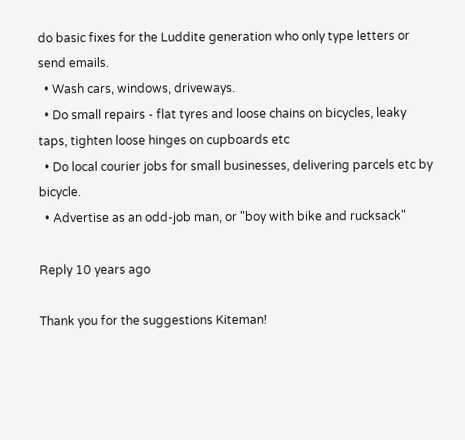do basic fixes for the Luddite generation who only type letters or send emails.
  • Wash cars, windows, driveways.
  • Do small repairs - flat tyres and loose chains on bicycles, leaky taps, tighten loose hinges on cupboards etc
  • Do local courier jobs for small businesses, delivering parcels etc by bicycle.
  • Advertise as an odd-job man, or "boy with bike and rucksack"

Reply 10 years ago

Thank you for the suggestions Kiteman!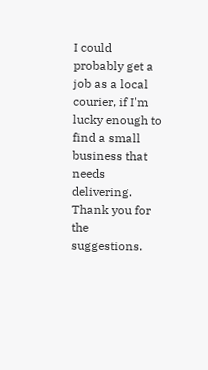I could probably get a job as a local courier, if I'm lucky enough to find a small business that needs delivering. Thank you for the suggestions.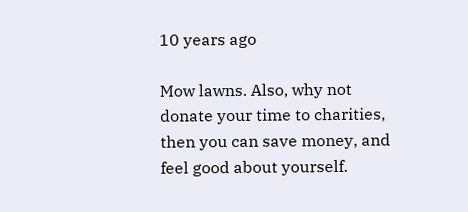10 years ago

Mow lawns. Also, why not donate your time to charities, then you can save money, and feel good about yourself.